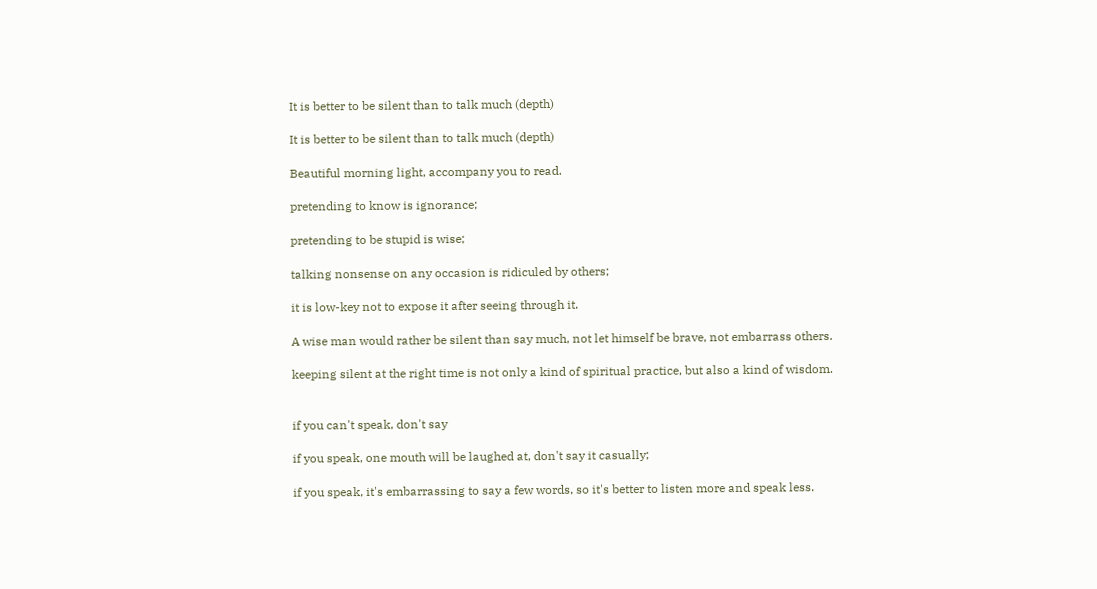It is better to be silent than to talk much (depth)

It is better to be silent than to talk much (depth)

Beautiful morning light, accompany you to read.

pretending to know is ignorance;

pretending to be stupid is wise;

talking nonsense on any occasion is ridiculed by others;

it is low-key not to expose it after seeing through it.

A wise man would rather be silent than say much, not let himself be brave, not embarrass others.

keeping silent at the right time is not only a kind of spiritual practice, but also a kind of wisdom.


if you can't speak, don't say

if you speak, one mouth will be laughed at, don't say it casually;

if you speak, it's embarrassing to say a few words, so it's better to listen more and speak less.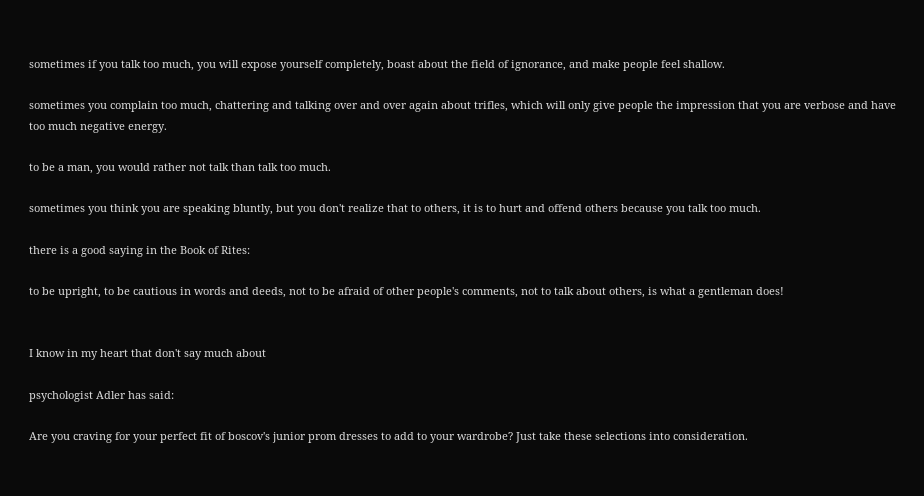sometimes if you talk too much, you will expose yourself completely, boast about the field of ignorance, and make people feel shallow.

sometimes you complain too much, chattering and talking over and over again about trifles, which will only give people the impression that you are verbose and have too much negative energy.

to be a man, you would rather not talk than talk too much.

sometimes you think you are speaking bluntly, but you don't realize that to others, it is to hurt and offend others because you talk too much.

there is a good saying in the Book of Rites:

to be upright, to be cautious in words and deeds, not to be afraid of other people's comments, not to talk about others, is what a gentleman does!


I know in my heart that don't say much about

psychologist Adler has said:

Are you craving for your perfect fit of boscov's junior prom dresses to add to your wardrobe? Just take these selections into consideration.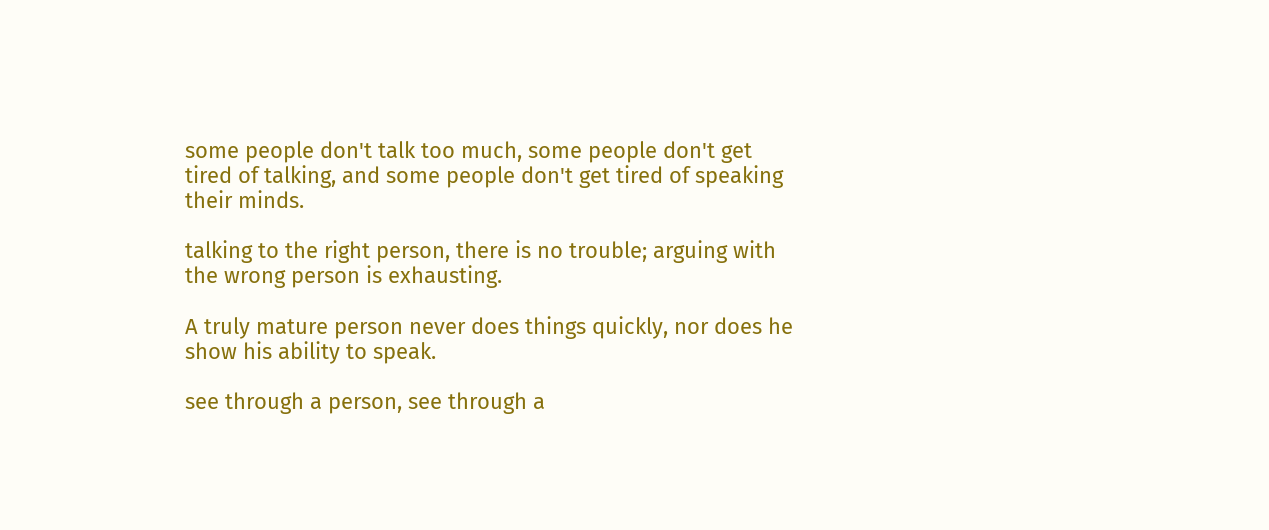some people don't talk too much, some people don't get tired of talking, and some people don't get tired of speaking their minds.

talking to the right person, there is no trouble; arguing with the wrong person is exhausting.

A truly mature person never does things quickly, nor does he show his ability to speak.

see through a person, see through a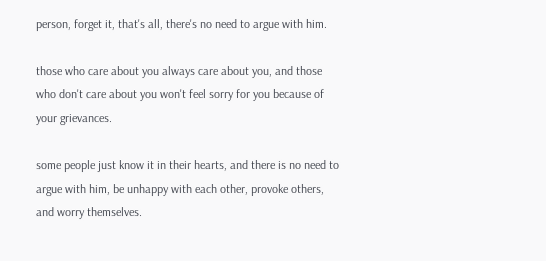person, forget it, that's all, there's no need to argue with him.

those who care about you always care about you, and those who don't care about you won't feel sorry for you because of your grievances.

some people just know it in their hearts, and there is no need to argue with him, be unhappy with each other, provoke others, and worry themselves.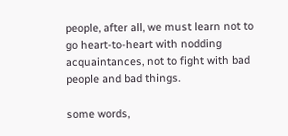people, after all, we must learn not to go heart-to-heart with nodding acquaintances, not to fight with bad people and bad things.

some words,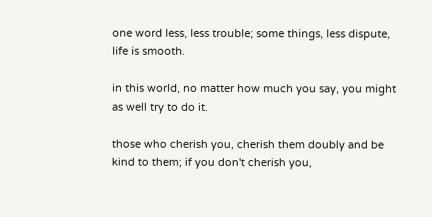one word less, less trouble; some things, less dispute, life is smooth.

in this world, no matter how much you say, you might as well try to do it.

those who cherish you, cherish them doubly and be kind to them; if you don't cherish you,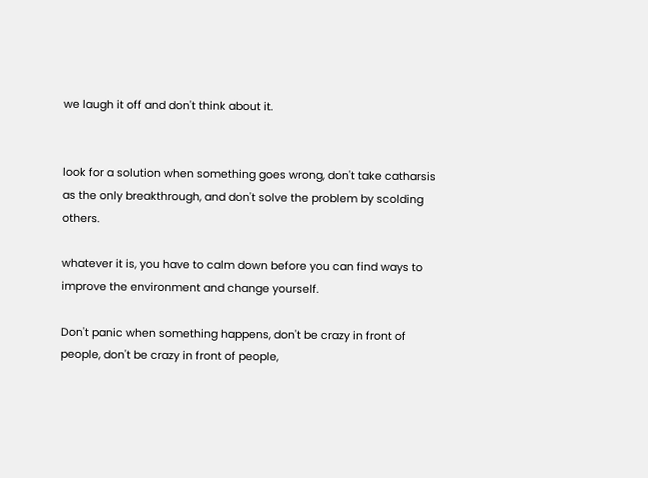we laugh it off and don't think about it.


look for a solution when something goes wrong, don't take catharsis as the only breakthrough, and don't solve the problem by scolding others.

whatever it is, you have to calm down before you can find ways to improve the environment and change yourself.

Don't panic when something happens, don't be crazy in front of people, don't be crazy in front of people,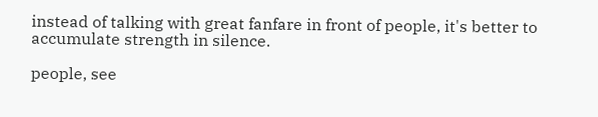instead of talking with great fanfare in front of people, it's better to accumulate strength in silence.

people, see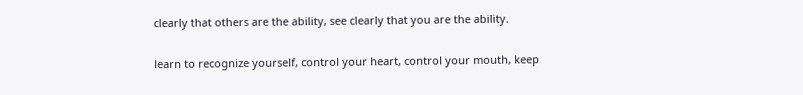clearly that others are the ability, see clearly that you are the ability.

learn to recognize yourself, control your heart, control your mouth, keep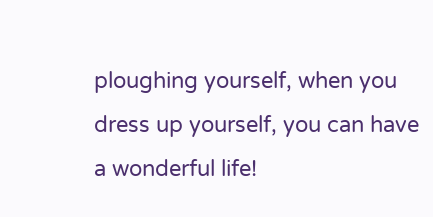ploughing yourself, when you dress up yourself, you can have a wonderful life!